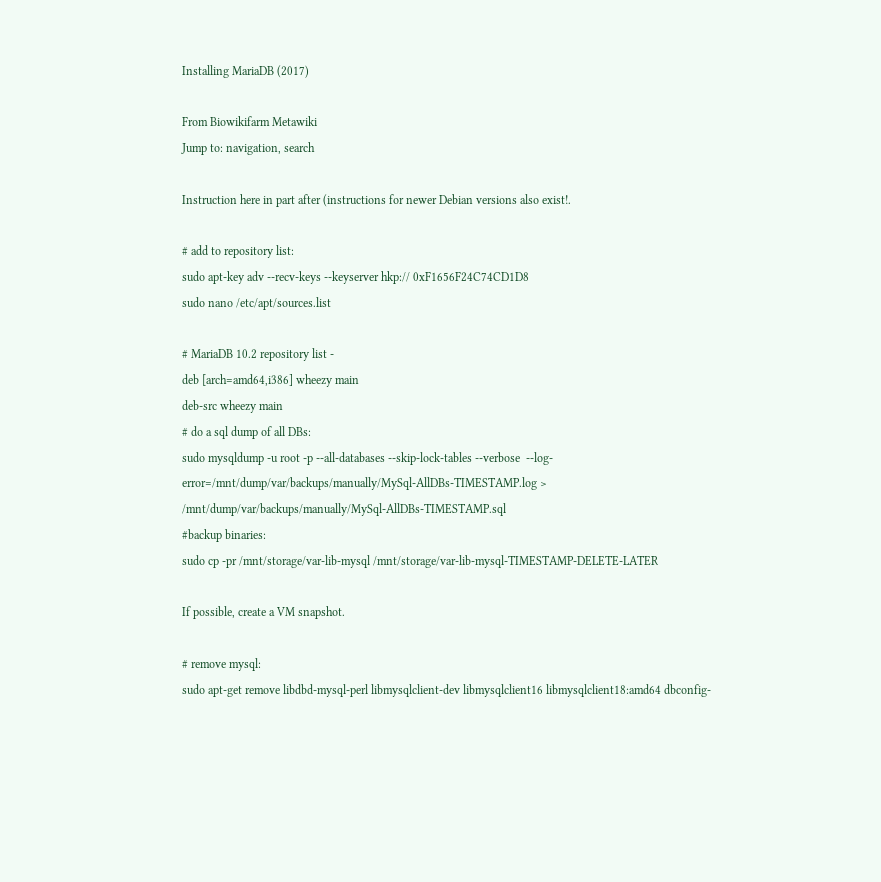Installing MariaDB (2017)

From Biowikifarm Metawiki
Jump to: navigation, search

Instruction here in part after (instructions for newer Debian versions also exist!.

# add to repository list:
sudo apt-key adv --recv-keys --keyserver hkp:// 0xF1656F24C74CD1D8
sudo nano /etc/apt/sources.list

# MariaDB 10.2 repository list -
deb [arch=amd64,i386] wheezy main
deb-src wheezy main
# do a sql dump of all DBs:
sudo mysqldump -u root -p --all-databases --skip-lock-tables --verbose  --log-error=/mnt/dump/var/backups/manually/MySql-AllDBs-TIMESTAMP.log > /mnt/dump/var/backups/manually/MySql-AllDBs-TIMESTAMP.sql
#backup binaries:
sudo cp -pr /mnt/storage/var-lib-mysql /mnt/storage/var-lib-mysql-TIMESTAMP-DELETE-LATER

If possible, create a VM snapshot.

# remove mysql:
sudo apt-get remove libdbd-mysql-perl libmysqlclient-dev libmysqlclient16 libmysqlclient18:amd64 dbconfig-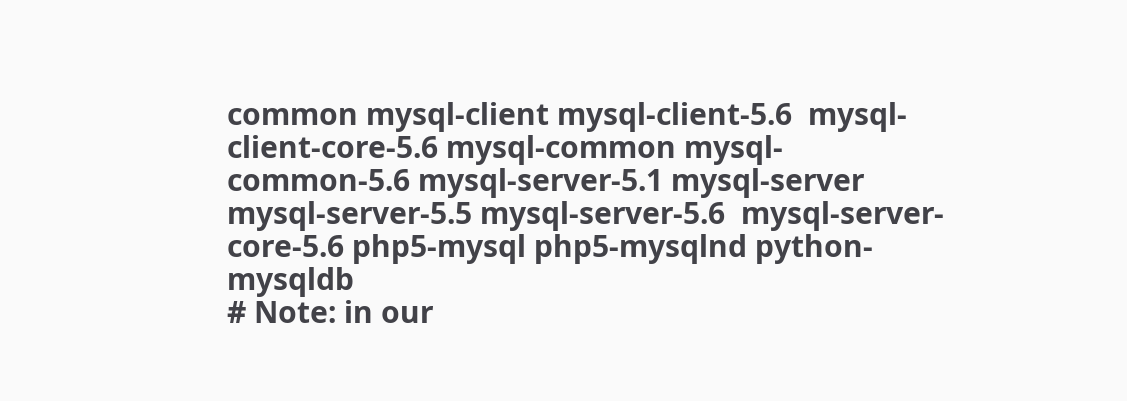common mysql-client mysql-client-5.6  mysql-client-core-5.6 mysql-common mysql-common-5.6 mysql-server-5.1 mysql-server mysql-server-5.5 mysql-server-5.6  mysql-server-core-5.6 php5-mysql php5-mysqlnd python-mysqldb
# Note: in our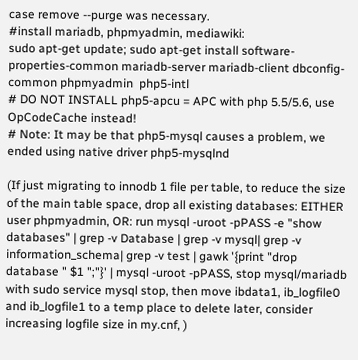case remove --purge was necessary.
#install mariadb, phpmyadmin, mediawiki:
sudo apt-get update; sudo apt-get install software-properties-common mariadb-server mariadb-client dbconfig-common phpmyadmin  php5-intl
# DO NOT INSTALL php5-apcu = APC with php 5.5/5.6, use OpCodeCache instead!
# Note: It may be that php5-mysql causes a problem, we ended using native driver php5-mysqlnd

(If just migrating to innodb 1 file per table, to reduce the size of the main table space, drop all existing databases: EITHER user phpmyadmin, OR: run mysql -uroot -pPASS -e "show databases" | grep -v Database | grep -v mysql| grep -v information_schema| grep -v test | gawk '{print "drop database " $1 ";"}' | mysql -uroot -pPASS, stop mysql/mariadb with sudo service mysql stop, then move ibdata1, ib_logfile0 and ib_logfile1 to a temp place to delete later, consider increasing logfile size in my.cnf, )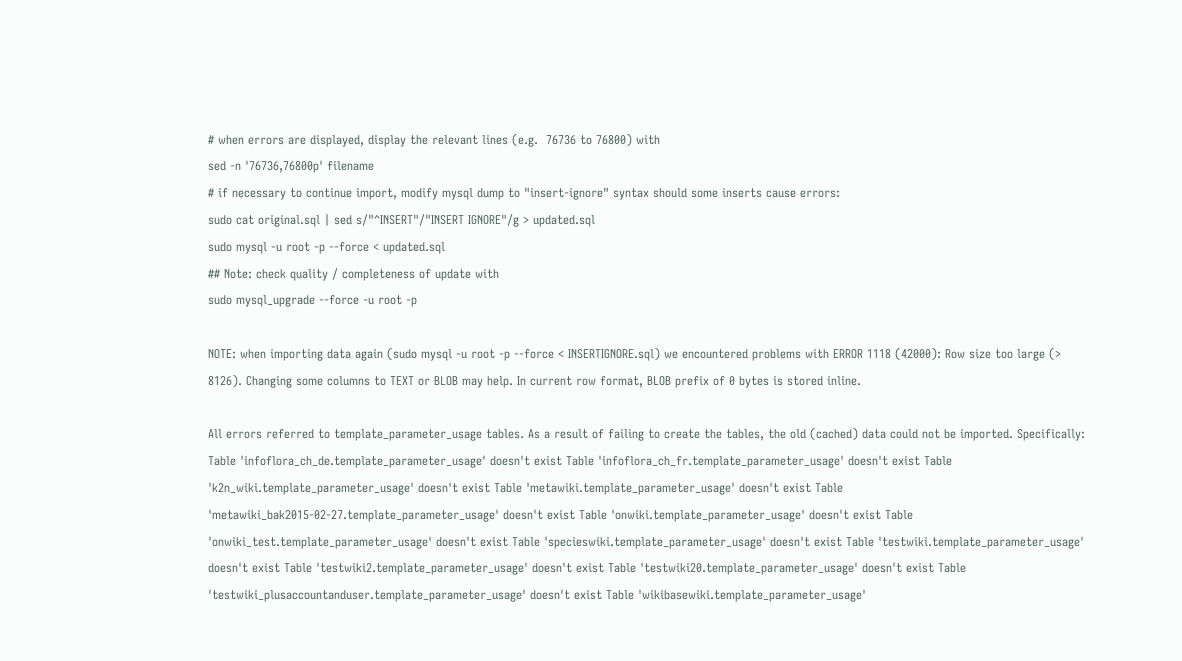# when errors are displayed, display the relevant lines (e.g.  76736 to 76800) with
sed -n '76736,76800p' filename
# if necessary to continue import, modify mysql dump to "insert-ignore" syntax should some inserts cause errors:
sudo cat original.sql | sed s/"^INSERT"/"INSERT IGNORE"/g > updated.sql
sudo mysql -u root -p --force < updated.sql
## Note: check quality / completeness of update with
sudo mysql_upgrade --force -u root -p

NOTE: when importing data again (sudo mysql -u root -p --force < INSERTIGNORE.sql) we encountered problems with ERROR 1118 (42000): Row size too large (> 8126). Changing some columns to TEXT or BLOB may help. In current row format, BLOB prefix of 0 bytes is stored inline.

All errors referred to template_parameter_usage tables. As a result of failing to create the tables, the old (cached) data could not be imported. Specifically: Table 'infoflora_ch_de.template_parameter_usage' doesn't exist Table 'infoflora_ch_fr.template_parameter_usage' doesn't exist Table 'k2n_wiki.template_parameter_usage' doesn't exist Table 'metawiki.template_parameter_usage' doesn't exist Table 'metawiki_bak2015-02-27.template_parameter_usage' doesn't exist Table 'onwiki.template_parameter_usage' doesn't exist Table 'onwiki_test.template_parameter_usage' doesn't exist Table 'specieswiki.template_parameter_usage' doesn't exist Table 'testwiki.template_parameter_usage' doesn't exist Table 'testwiki2.template_parameter_usage' doesn't exist Table 'testwiki20.template_parameter_usage' doesn't exist Table 'testwiki_plusaccountanduser.template_parameter_usage' doesn't exist Table 'wikibasewiki.template_parameter_usage'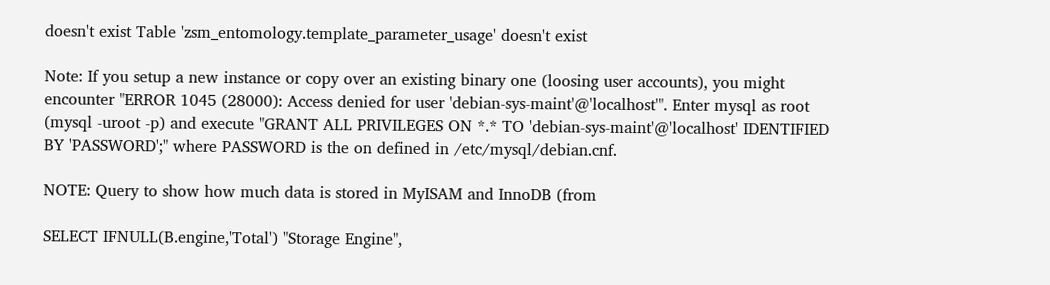doesn't exist Table 'zsm_entomology.template_parameter_usage' doesn't exist

Note: If you setup a new instance or copy over an existing binary one (loosing user accounts), you might encounter "ERROR 1045 (28000): Access denied for user 'debian-sys-maint'@'localhost'". Enter mysql as root (mysql -uroot -p) and execute "GRANT ALL PRIVILEGES ON *.* TO 'debian-sys-maint'@'localhost' IDENTIFIED BY 'PASSWORD';" where PASSWORD is the on defined in /etc/mysql/debian.cnf.

NOTE: Query to show how much data is stored in MyISAM and InnoDB (from

SELECT IFNULL(B.engine,'Total') "Storage Engine",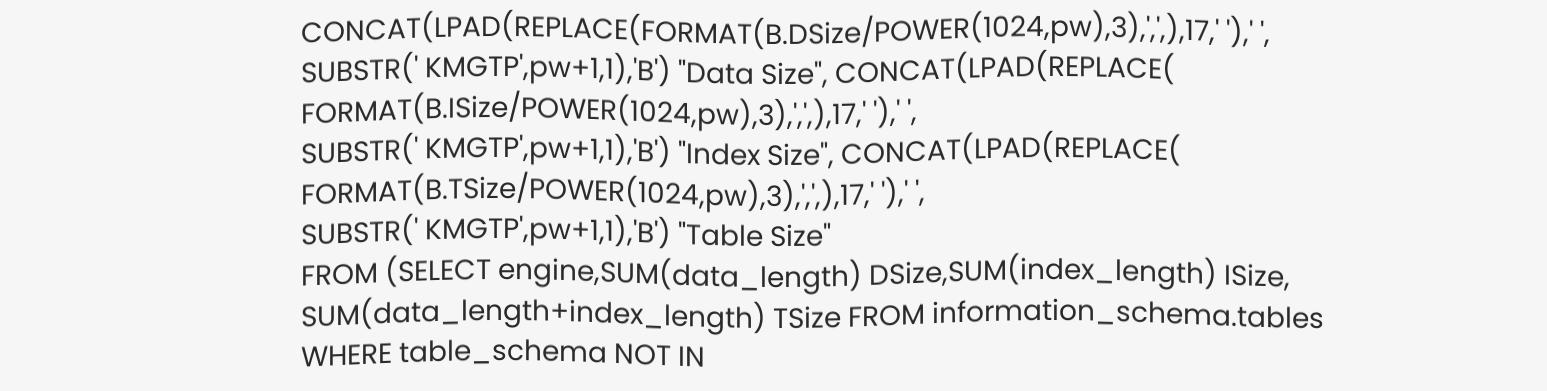CONCAT(LPAD(REPLACE(FORMAT(B.DSize/POWER(1024,pw),3),',',),17,' '),' ',
SUBSTR(' KMGTP',pw+1,1),'B') "Data Size", CONCAT(LPAD(REPLACE(
FORMAT(B.ISize/POWER(1024,pw),3),',',),17,' '),' ',
SUBSTR(' KMGTP',pw+1,1),'B') "Index Size", CONCAT(LPAD(REPLACE(
FORMAT(B.TSize/POWER(1024,pw),3),',',),17,' '),' ',
SUBSTR(' KMGTP',pw+1,1),'B') "Table Size"
FROM (SELECT engine,SUM(data_length) DSize,SUM(index_length) ISize,
SUM(data_length+index_length) TSize FROM information_schema.tables
WHERE table_schema NOT IN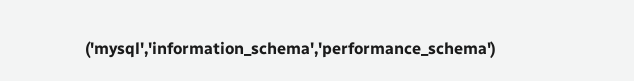('mysql','information_schema','performance_schema')